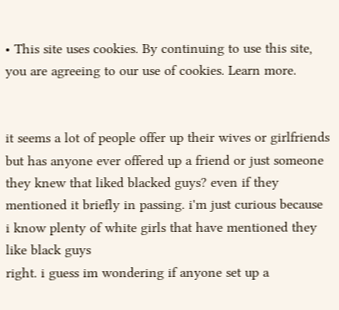• This site uses cookies. By continuing to use this site, you are agreeing to our use of cookies. Learn more.


it seems a lot of people offer up their wives or girlfriends but has anyone ever offered up a friend or just someone they knew that liked blacked guys? even if they mentioned it briefly in passing. i'm just curious because i know plenty of white girls that have mentioned they like black guys
right. i guess im wondering if anyone set up a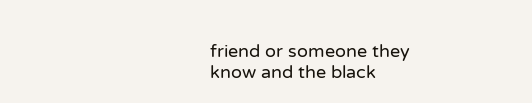friend or someone they know and the black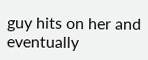guy hits on her and eventually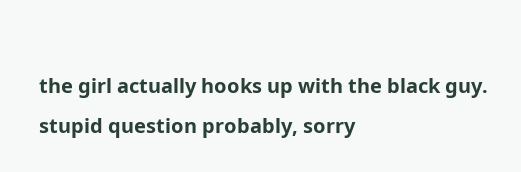the girl actually hooks up with the black guy. stupid question probably, sorry